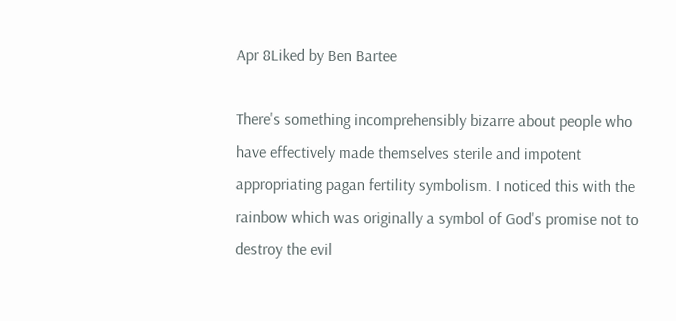Apr 8Liked by Ben Bartee

There's something incomprehensibly bizarre about people who have effectively made themselves sterile and impotent appropriating pagan fertility symbolism. I noticed this with the rainbow which was originally a symbol of God's promise not to destroy the evil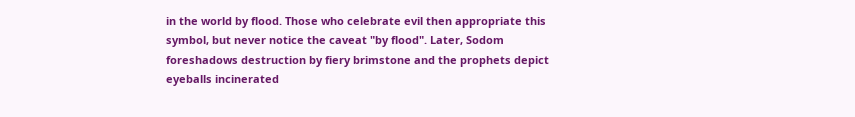in the world by flood. Those who celebrate evil then appropriate this symbol, but never notice the caveat "by flood". Later, Sodom foreshadows destruction by fiery brimstone and the prophets depict eyeballs incinerated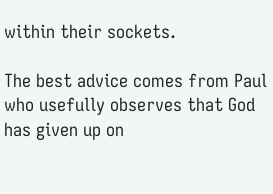within their sockets.

The best advice comes from Paul who usefully observes that God has given up on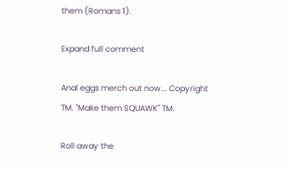them (Romans 1).

Expand full comment

Anal eggs merch out now... Copyright TM. "Make them SQUAWK" TM.

Roll away the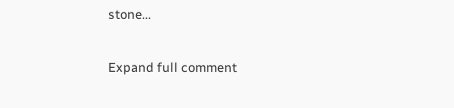stone...

Expand full comment